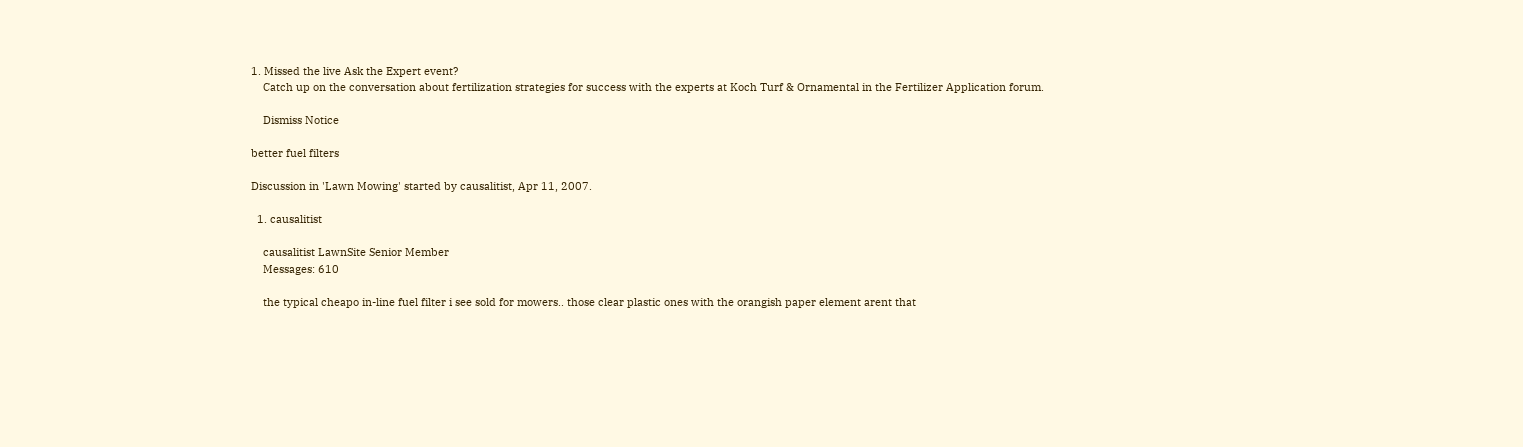1. Missed the live Ask the Expert event?
    Catch up on the conversation about fertilization strategies for success with the experts at Koch Turf & Ornamental in the Fertilizer Application forum.

    Dismiss Notice

better fuel filters

Discussion in 'Lawn Mowing' started by causalitist, Apr 11, 2007.

  1. causalitist

    causalitist LawnSite Senior Member
    Messages: 610

    the typical cheapo in-line fuel filter i see sold for mowers.. those clear plastic ones with the orangish paper element arent that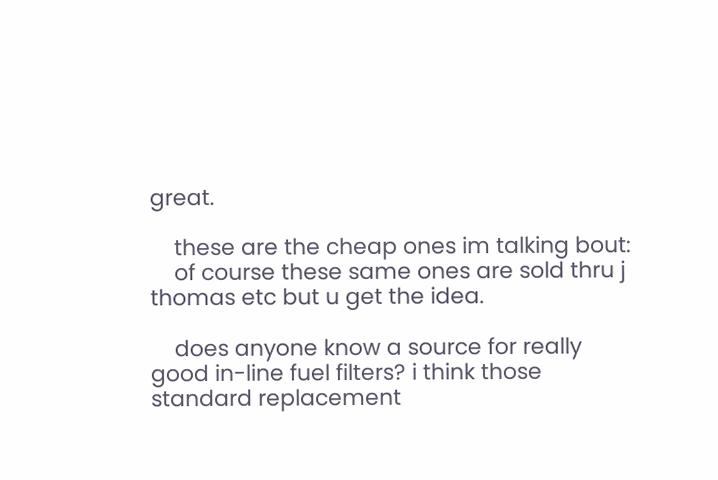great.

    these are the cheap ones im talking bout:
    of course these same ones are sold thru j thomas etc but u get the idea.

    does anyone know a source for really good in-line fuel filters? i think those standard replacement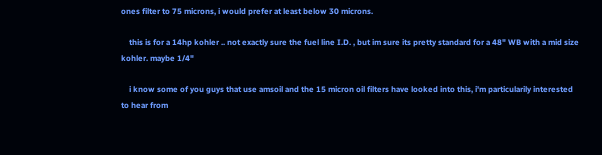ones filter to 75 microns, i would prefer at least below 30 microns.

    this is for a 14hp kohler .. not exactly sure the fuel line I.D. , but im sure its pretty standard for a 48" WB with a mid size kohler. maybe 1/4"

    i know some of you guys that use amsoil and the 15 micron oil filters have looked into this, i'm particularily interested to hear from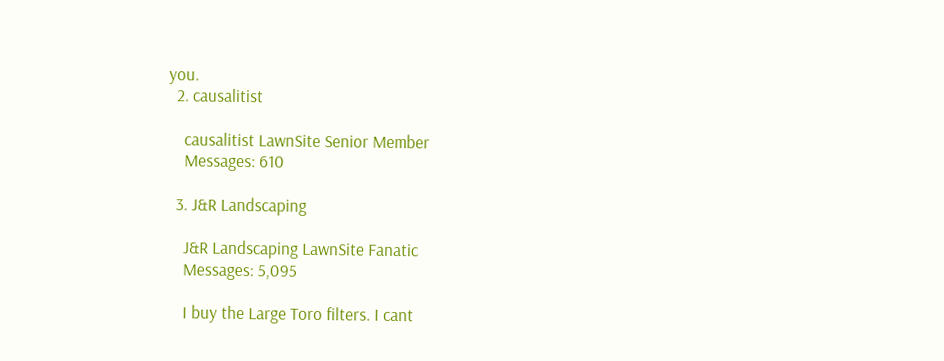you.
  2. causalitist

    causalitist LawnSite Senior Member
    Messages: 610

  3. J&R Landscaping

    J&R Landscaping LawnSite Fanatic
    Messages: 5,095

    I buy the Large Toro filters. I cant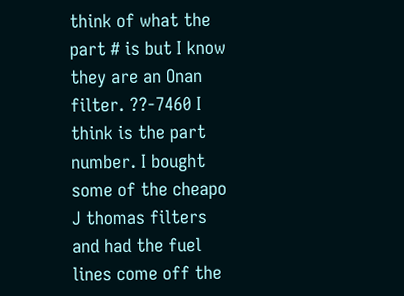think of what the part # is but I know they are an Onan filter. ??-7460 I think is the part number. I bought some of the cheapo J thomas filters and had the fuel lines come off the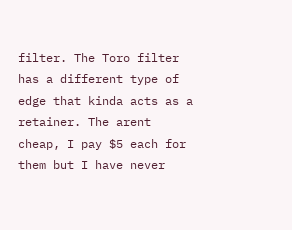filter. The Toro filter has a different type of edge that kinda acts as a retainer. The arent cheap, I pay $5 each for them but I have never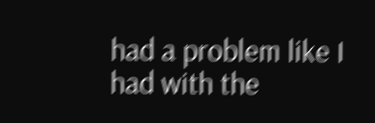had a problem like I had with the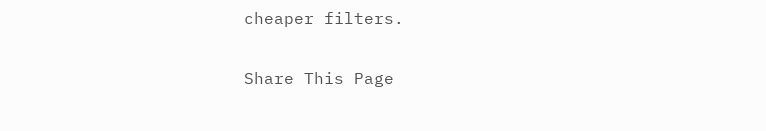cheaper filters.

Share This Page